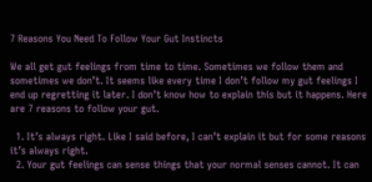7 Reasons You Need To Follow Your Gut Instincts

We all get gut feelings from time to time. Sometimes we follow them and sometimes we don’t. It seems like every time I don’t follow my gut feelings I end up regretting it later. I don’t know how to explain this but it happens. Here are 7 reasons to follow your gut.

  1. It’s always right. Like I said before, I can’t explain it but for some reasons it’s always right.
  2. Your gut feelings can sense things that your normal senses cannot. It can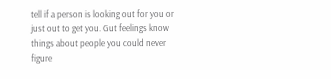tell if a person is looking out for you or just out to get you. Gut feelings know things about people you could never figure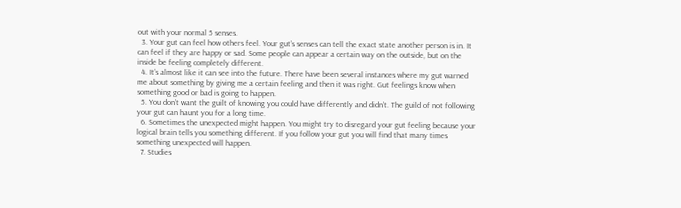out with your normal 5 senses.
  3. Your gut can feel how others feel. Your gut’s senses can tell the exact state another person is in. It can feel if they are happy or sad. Some people can appear a certain way on the outside, but on the inside be feeling completely different.
  4. It’s almost like it can see into the future. There have been several instances where my gut warned me about something by giving me a certain feeling and then it was right. Gut feelings know when something good or bad is going to happen.
  5. You don’t want the guilt of knowing you could have differently and didn’t. The guild of not following your gut can haunt you for a long time.
  6. Sometimes the unexpected might happen. You might try to disregard your gut feeling because your logical brain tells you something different. If you follow your gut you will find that many times something unexpected will happen.
  7. Studies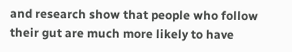and research show that people who follow their gut are much more likely to have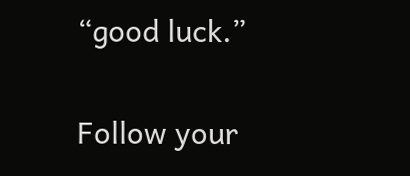“good luck.”

Follow your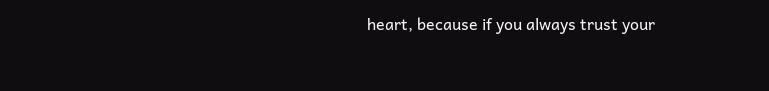heart, because if you always trust your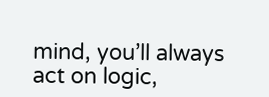mind, you’ll always act on logic,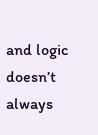and logic doesn’t always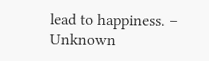lead to happiness. – Unknown